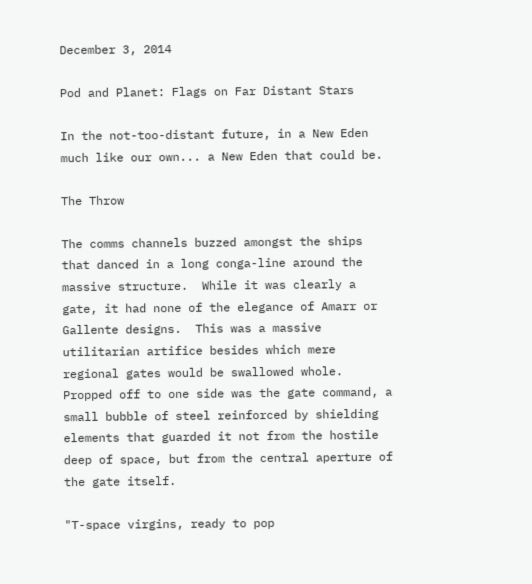December 3, 2014

Pod and Planet: Flags on Far Distant Stars

In the not-too-distant future, in a New Eden much like our own... a New Eden that could be.

The Throw

The comms channels buzzed amongst the ships that danced in a long conga-line around the massive structure.  While it was clearly a gate, it had none of the elegance of Amarr or Gallente designs.  This was a massive utilitarian artifice besides which mere regional gates would be swallowed whole.  Propped off to one side was the gate command, a small bubble of steel reinforced by shielding elements that guarded it not from the hostile deep of space, but from the central aperture of the gate itself.

"T-space virgins, ready to pop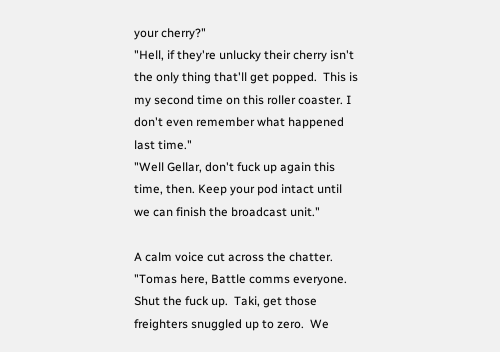your cherry?"
"Hell, if they're unlucky their cherry isn't the only thing that'll get popped.  This is my second time on this roller coaster. I don't even remember what happened last time."
"Well Gellar, don't fuck up again this time, then. Keep your pod intact until we can finish the broadcast unit."

A calm voice cut across the chatter.  "Tomas here, Battle comms everyone.  Shut the fuck up.  Taki, get those freighters snuggled up to zero.  We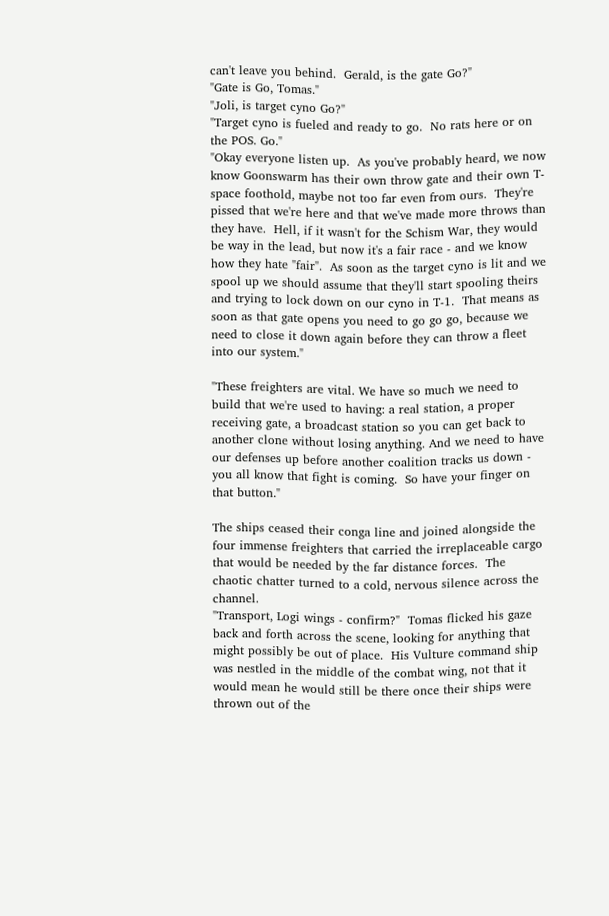can't leave you behind.  Gerald, is the gate Go?"
"Gate is Go, Tomas."
"Joli, is target cyno Go?"
"Target cyno is fueled and ready to go.  No rats here or on the POS. Go."
"Okay everyone listen up.  As you've probably heard, we now know Goonswarm has their own throw gate and their own T-space foothold, maybe not too far even from ours.  They're pissed that we're here and that we've made more throws than they have.  Hell, if it wasn't for the Schism War, they would be way in the lead, but now it's a fair race - and we know how they hate "fair".  As soon as the target cyno is lit and we spool up we should assume that they'll start spooling theirs and trying to lock down on our cyno in T-1.  That means as soon as that gate opens you need to go go go, because we need to close it down again before they can throw a fleet into our system."

"These freighters are vital. We have so much we need to build that we're used to having: a real station, a proper receiving gate, a broadcast station so you can get back to another clone without losing anything. And we need to have our defenses up before another coalition tracks us down - you all know that fight is coming.  So have your finger on that button."

The ships ceased their conga line and joined alongside the four immense freighters that carried the irreplaceable cargo that would be needed by the far distance forces.  The chaotic chatter turned to a cold, nervous silence across the channel.
"Transport, Logi wings - confirm?"  Tomas flicked his gaze back and forth across the scene, looking for anything that might possibly be out of place.  His Vulture command ship was nestled in the middle of the combat wing, not that it would mean he would still be there once their ships were thrown out of the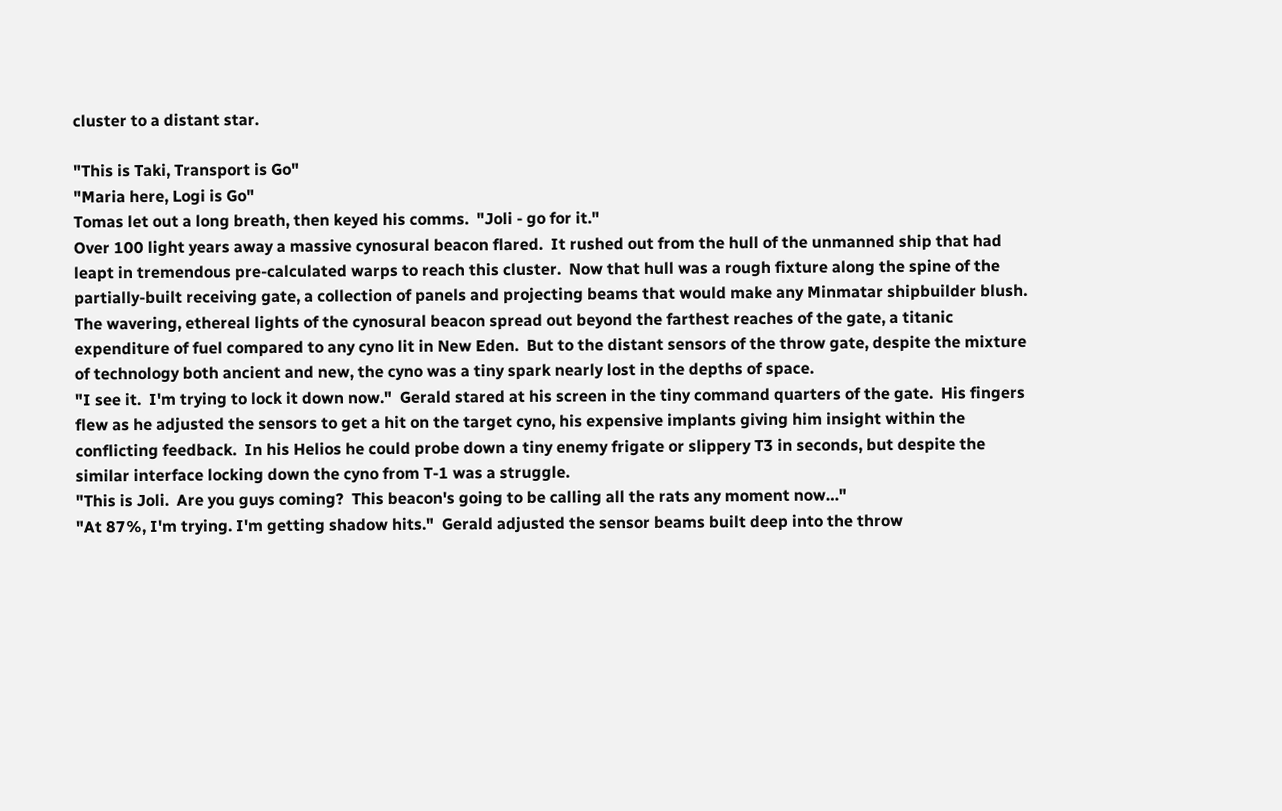cluster to a distant star.

"This is Taki, Transport is Go"
"Maria here, Logi is Go"
Tomas let out a long breath, then keyed his comms.  "Joli - go for it."
Over 100 light years away a massive cynosural beacon flared.  It rushed out from the hull of the unmanned ship that had leapt in tremendous pre-calculated warps to reach this cluster.  Now that hull was a rough fixture along the spine of the partially-built receiving gate, a collection of panels and projecting beams that would make any Minmatar shipbuilder blush.  The wavering, ethereal lights of the cynosural beacon spread out beyond the farthest reaches of the gate, a titanic expenditure of fuel compared to any cyno lit in New Eden.  But to the distant sensors of the throw gate, despite the mixture of technology both ancient and new, the cyno was a tiny spark nearly lost in the depths of space.
"I see it.  I'm trying to lock it down now."  Gerald stared at his screen in the tiny command quarters of the gate.  His fingers flew as he adjusted the sensors to get a hit on the target cyno, his expensive implants giving him insight within the conflicting feedback.  In his Helios he could probe down a tiny enemy frigate or slippery T3 in seconds, but despite the similar interface locking down the cyno from T-1 was a struggle.
"This is Joli.  Are you guys coming?  This beacon's going to be calling all the rats any moment now…"
"At 87%, I'm trying. I'm getting shadow hits."  Gerald adjusted the sensor beams built deep into the throw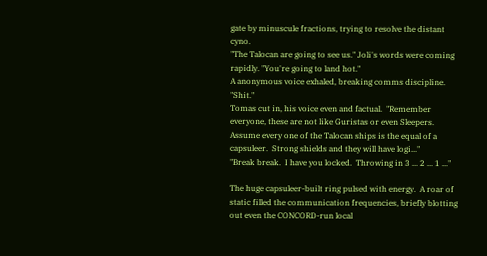gate by minuscule fractions, trying to resolve the distant cyno.
"The Talocan are going to see us." Joli's words were coming rapidly. "You're going to land hot."
A anonymous voice exhaled, breaking comms discipline.  "Shit."
Tomas cut in, his voice even and factual.  "Remember everyone, these are not like Guristas or even Sleepers.  Assume every one of the Talocan ships is the equal of a capsuleer.  Strong shields and they will have logi..."
"Break break.  I have you locked.  Throwing in 3 ... 2 ... 1 ..."

The huge capsuleer-built ring pulsed with energy.  A roar of static filled the communication frequencies, briefly blotting out even the CONCORD-run local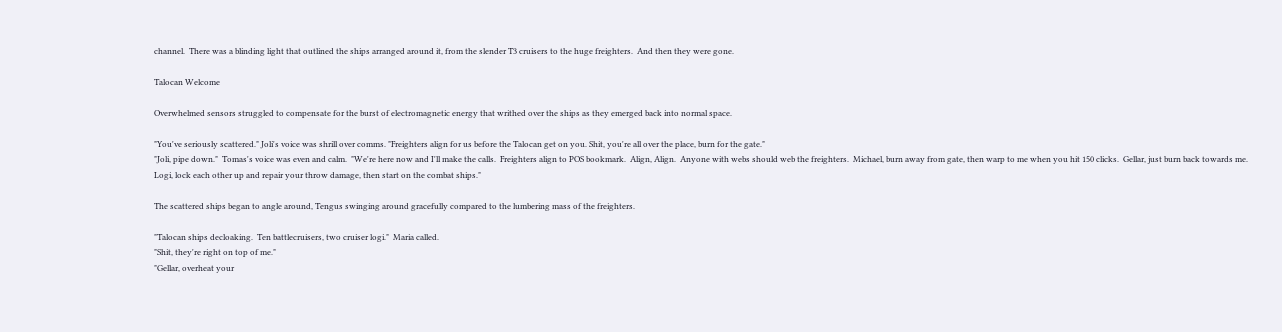channel.  There was a blinding light that outlined the ships arranged around it, from the slender T3 cruisers to the huge freighters.  And then they were gone.

Talocan Welcome

Overwhelmed sensors struggled to compensate for the burst of electromagnetic energy that writhed over the ships as they emerged back into normal space.

"You've seriously scattered." Joli's voice was shrill over comms. "Freighters align for us before the Talocan get on you. Shit, you're all over the place, burn for the gate."
"Joli, pipe down."  Tomas's voice was even and calm.  "We're here now and I'll make the calls.  Freighters align to POS bookmark.  Align, Align.  Anyone with webs should web the freighters.  Michael, burn away from gate, then warp to me when you hit 150 clicks.  Gellar, just burn back towards me.  Logi, lock each other up and repair your throw damage, then start on the combat ships."

The scattered ships began to angle around, Tengus swinging around gracefully compared to the lumbering mass of the freighters.

"Talocan ships decloaking.  Ten battlecruisers, two cruiser logi."  Maria called.
"Shit, they're right on top of me."
"Gellar, overheat your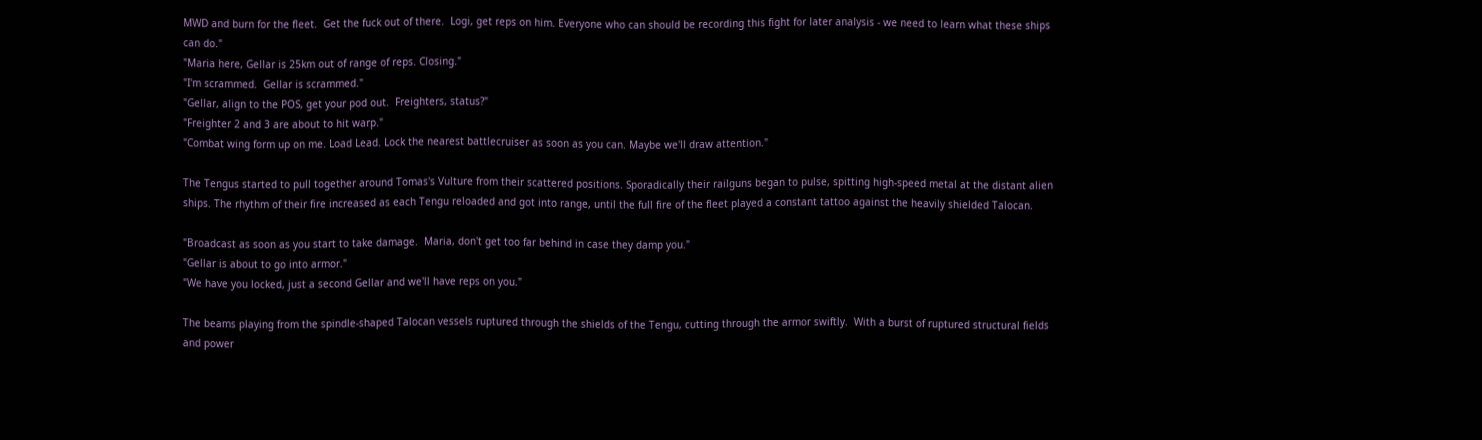MWD and burn for the fleet.  Get the fuck out of there.  Logi, get reps on him. Everyone who can should be recording this fight for later analysis - we need to learn what these ships can do."
"Maria here, Gellar is 25km out of range of reps. Closing."
"I'm scrammed.  Gellar is scrammed."
"Gellar, align to the POS, get your pod out.  Freighters, status?"
"Freighter 2 and 3 are about to hit warp."
"Combat wing form up on me. Load Lead. Lock the nearest battlecruiser as soon as you can. Maybe we'll draw attention."

The Tengus started to pull together around Tomas's Vulture from their scattered positions. Sporadically their railguns began to pulse, spitting high-speed metal at the distant alien ships. The rhythm of their fire increased as each Tengu reloaded and got into range, until the full fire of the fleet played a constant tattoo against the heavily shielded Talocan.

"Broadcast as soon as you start to take damage.  Maria, don't get too far behind in case they damp you."
"Gellar is about to go into armor."
"We have you locked, just a second Gellar and we'll have reps on you."

The beams playing from the spindle-shaped Talocan vessels ruptured through the shields of the Tengu, cutting through the armor swiftly.  With a burst of ruptured structural fields and power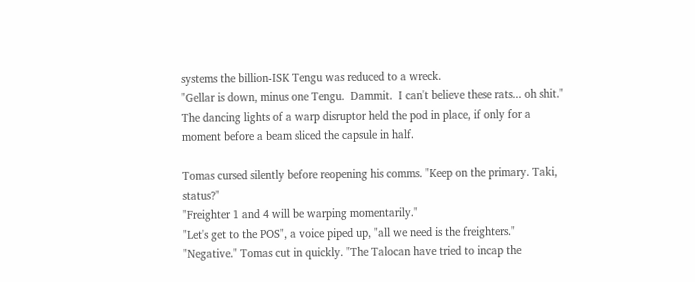systems the billion-ISK Tengu was reduced to a wreck.
"Gellar is down, minus one Tengu.  Dammit.  I can't believe these rats... oh shit."
The dancing lights of a warp disruptor held the pod in place, if only for a moment before a beam sliced the capsule in half.

Tomas cursed silently before reopening his comms. "Keep on the primary. Taki, status?"
"Freighter 1 and 4 will be warping momentarily."
"Let's get to the POS", a voice piped up, "all we need is the freighters."
"Negative." Tomas cut in quickly. "The Talocan have tried to incap the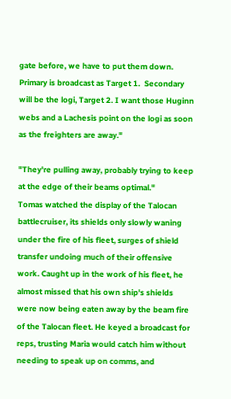gate before, we have to put them down.  Primary is broadcast as Target 1.  Secondary will be the logi, Target 2. I want those Huginn webs and a Lachesis point on the logi as soon as the freighters are away."

"They're pulling away, probably trying to keep at the edge of their beams optimal."
Tomas watched the display of the Talocan battlecruiser, its shields only slowly waning under the fire of his fleet, surges of shield transfer undoing much of their offensive work. Caught up in the work of his fleet, he almost missed that his own ship's shields were now being eaten away by the beam fire of the Talocan fleet. He keyed a broadcast for reps, trusting Maria would catch him without needing to speak up on comms, and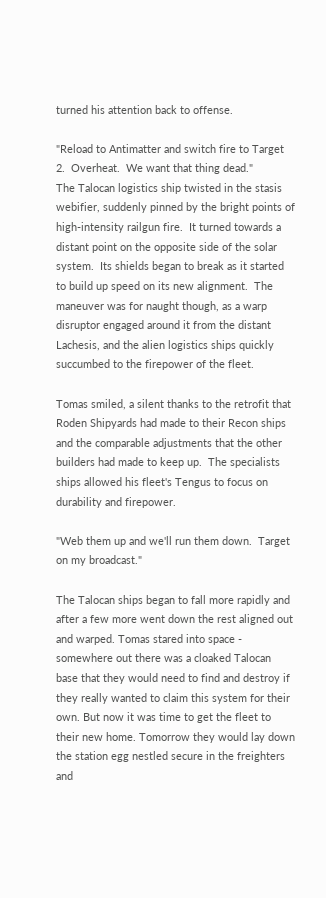turned his attention back to offense.

"Reload to Antimatter and switch fire to Target 2.  Overheat.  We want that thing dead."
The Talocan logistics ship twisted in the stasis webifier, suddenly pinned by the bright points of high-intensity railgun fire.  It turned towards a distant point on the opposite side of the solar system.  Its shields began to break as it started to build up speed on its new alignment.  The maneuver was for naught though, as a warp disruptor engaged around it from the distant Lachesis, and the alien logistics ships quickly succumbed to the firepower of the fleet.

Tomas smiled, a silent thanks to the retrofit that Roden Shipyards had made to their Recon ships and the comparable adjustments that the other builders had made to keep up.  The specialists ships allowed his fleet's Tengus to focus on durability and firepower.

"Web them up and we'll run them down.  Target on my broadcast."

The Talocan ships began to fall more rapidly and after a few more went down the rest aligned out and warped. Tomas stared into space - somewhere out there was a cloaked Talocan base that they would need to find and destroy if they really wanted to claim this system for their own. But now it was time to get the fleet to their new home. Tomorrow they would lay down the station egg nestled secure in the freighters and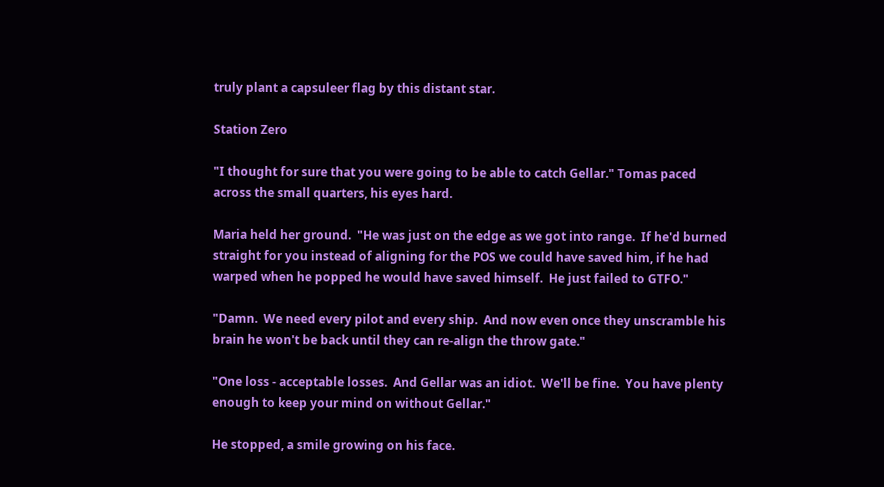truly plant a capsuleer flag by this distant star.

Station Zero

"I thought for sure that you were going to be able to catch Gellar." Tomas paced across the small quarters, his eyes hard.

Maria held her ground.  "He was just on the edge as we got into range.  If he'd burned straight for you instead of aligning for the POS we could have saved him, if he had warped when he popped he would have saved himself.  He just failed to GTFO."

"Damn.  We need every pilot and every ship.  And now even once they unscramble his brain he won't be back until they can re-align the throw gate."

"One loss - acceptable losses.  And Gellar was an idiot.  We'll be fine.  You have plenty enough to keep your mind on without Gellar."

He stopped, a smile growing on his face.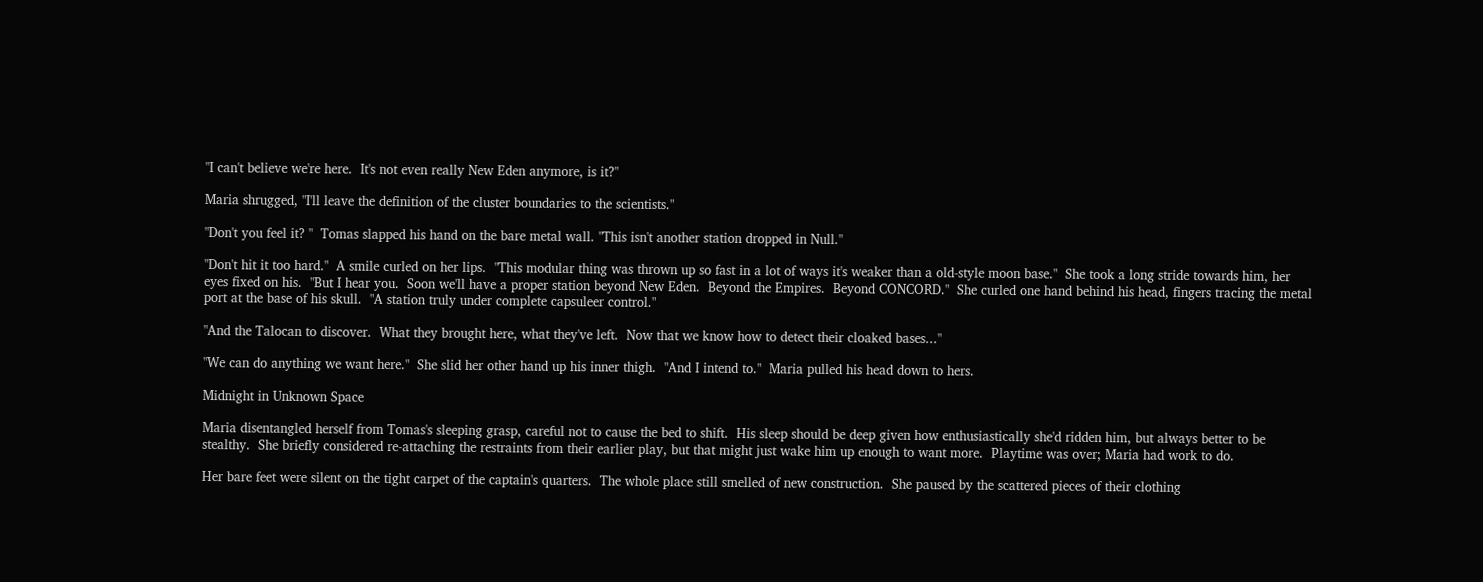"I can't believe we're here.  It's not even really New Eden anymore, is it?"

Maria shrugged, "I'll leave the definition of the cluster boundaries to the scientists."

"Don't you feel it? "  Tomas slapped his hand on the bare metal wall. "This isn't another station dropped in Null."

"Don't hit it too hard."  A smile curled on her lips.  "This modular thing was thrown up so fast in a lot of ways it's weaker than a old-style moon base."  She took a long stride towards him, her eyes fixed on his.  "But I hear you.  Soon we'll have a proper station beyond New Eden.  Beyond the Empires.  Beyond CONCORD."  She curled one hand behind his head, fingers tracing the metal port at the base of his skull.  "A station truly under complete capsuleer control."

"And the Talocan to discover.  What they brought here, what they've left.  Now that we know how to detect their cloaked bases..."

"We can do anything we want here."  She slid her other hand up his inner thigh.  "And I intend to."  Maria pulled his head down to hers.

Midnight in Unknown Space

Maria disentangled herself from Tomas's sleeping grasp, careful not to cause the bed to shift.  His sleep should be deep given how enthusiastically she'd ridden him, but always better to be stealthy.  She briefly considered re-attaching the restraints from their earlier play, but that might just wake him up enough to want more.  Playtime was over; Maria had work to do.

Her bare feet were silent on the tight carpet of the captain's quarters.  The whole place still smelled of new construction.  She paused by the scattered pieces of their clothing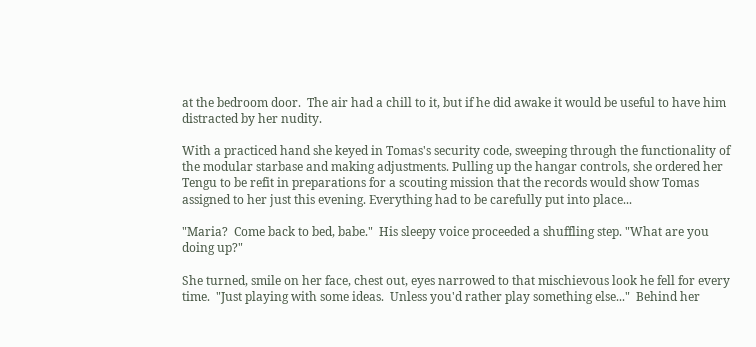at the bedroom door.  The air had a chill to it, but if he did awake it would be useful to have him distracted by her nudity.

With a practiced hand she keyed in Tomas's security code, sweeping through the functionality of the modular starbase and making adjustments. Pulling up the hangar controls, she ordered her Tengu to be refit in preparations for a scouting mission that the records would show Tomas assigned to her just this evening. Everything had to be carefully put into place...

"Maria?  Come back to bed, babe."  His sleepy voice proceeded a shuffling step. "What are you doing up?"

She turned, smile on her face, chest out, eyes narrowed to that mischievous look he fell for every time.  "Just playing with some ideas.  Unless you'd rather play something else..."  Behind her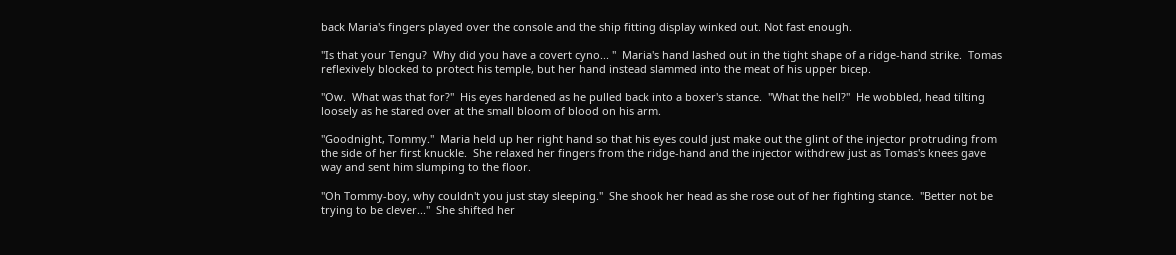back Maria's fingers played over the console and the ship fitting display winked out. Not fast enough.

"Is that your Tengu?  Why did you have a covert cyno... "  Maria's hand lashed out in the tight shape of a ridge-hand strike.  Tomas reflexively blocked to protect his temple, but her hand instead slammed into the meat of his upper bicep.

"Ow.  What was that for?"  His eyes hardened as he pulled back into a boxer's stance.  "What the hell?"  He wobbled, head tilting loosely as he stared over at the small bloom of blood on his arm.

"Goodnight, Tommy."  Maria held up her right hand so that his eyes could just make out the glint of the injector protruding from the side of her first knuckle.  She relaxed her fingers from the ridge-hand and the injector withdrew just as Tomas's knees gave way and sent him slumping to the floor.

"Oh Tommy-boy, why couldn't you just stay sleeping."  She shook her head as she rose out of her fighting stance.  "Better not be trying to be clever..."  She shifted her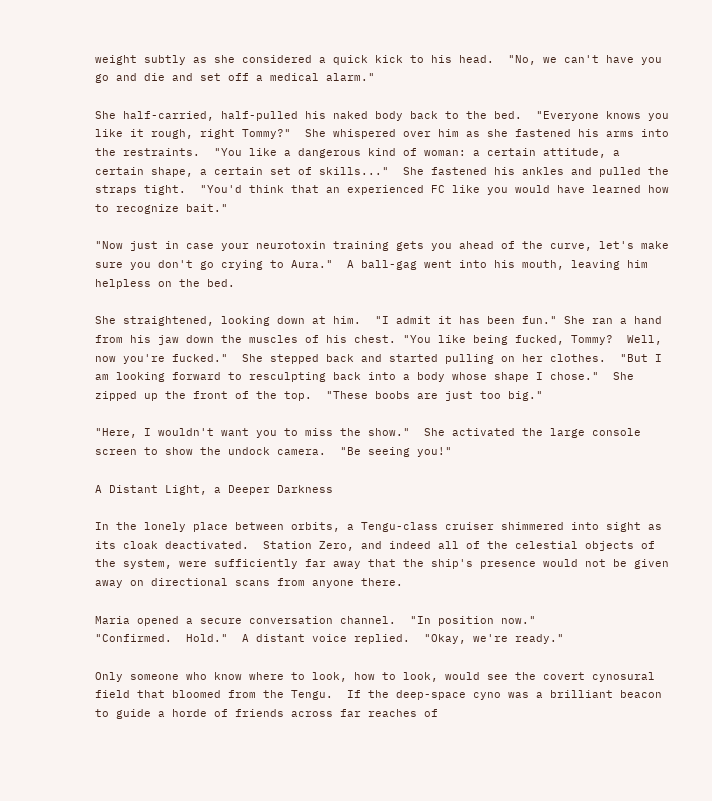weight subtly as she considered a quick kick to his head.  "No, we can't have you go and die and set off a medical alarm."

She half-carried, half-pulled his naked body back to the bed.  "Everyone knows you like it rough, right Tommy?"  She whispered over him as she fastened his arms into the restraints.  "You like a dangerous kind of woman: a certain attitude, a certain shape, a certain set of skills..."  She fastened his ankles and pulled the straps tight.  "You'd think that an experienced FC like you would have learned how to recognize bait."

"Now just in case your neurotoxin training gets you ahead of the curve, let's make sure you don't go crying to Aura."  A ball-gag went into his mouth, leaving him helpless on the bed.

She straightened, looking down at him.  "I admit it has been fun." She ran a hand from his jaw down the muscles of his chest. "You like being fucked, Tommy?  Well, now you're fucked."  She stepped back and started pulling on her clothes.  "But I am looking forward to resculpting back into a body whose shape I chose."  She zipped up the front of the top.  "These boobs are just too big."

"Here, I wouldn't want you to miss the show."  She activated the large console screen to show the undock camera.  "Be seeing you!"

A Distant Light, a Deeper Darkness

In the lonely place between orbits, a Tengu-class cruiser shimmered into sight as its cloak deactivated.  Station Zero, and indeed all of the celestial objects of the system, were sufficiently far away that the ship's presence would not be given away on directional scans from anyone there.

Maria opened a secure conversation channel.  "In position now."
"Confirmed.  Hold."  A distant voice replied.  "Okay, we're ready."

Only someone who know where to look, how to look, would see the covert cynosural field that bloomed from the Tengu.  If the deep-space cyno was a brilliant beacon to guide a horde of friends across far reaches of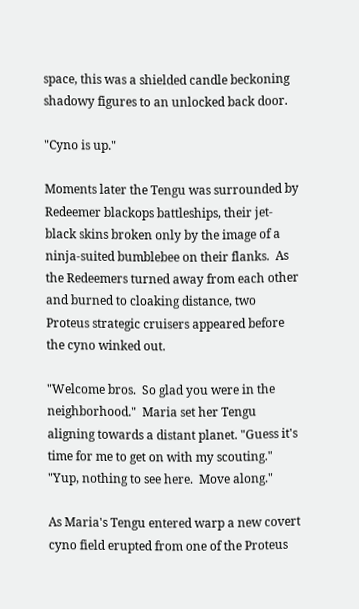space, this was a shielded candle beckoning shadowy figures to an unlocked back door.

"Cyno is up."

Moments later the Tengu was surrounded by Redeemer blackops battleships, their jet-black skins broken only by the image of a ninja-suited bumblebee on their flanks.  As the Redeemers turned away from each other and burned to cloaking distance, two Proteus strategic cruisers appeared before the cyno winked out.

"Welcome bros.  So glad you were in the neighborhood."  Maria set her Tengu aligning towards a distant planet. "Guess it's time for me to get on with my scouting."
"Yup, nothing to see here.  Move along."

As Maria's Tengu entered warp a new covert cyno field erupted from one of the Proteus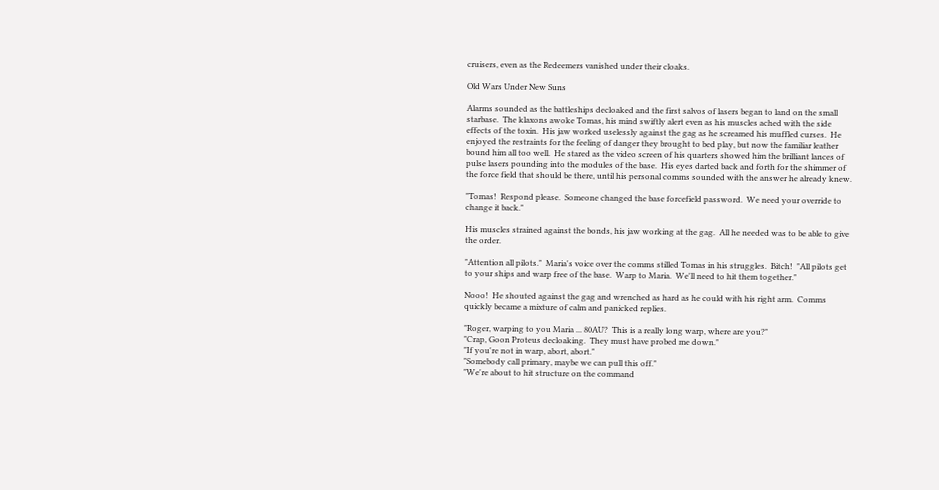cruisers, even as the Redeemers vanished under their cloaks.

Old Wars Under New Suns

Alarms sounded as the battleships decloaked and the first salvos of lasers began to land on the small starbase.  The klaxons awoke Tomas, his mind swiftly alert even as his muscles ached with the side effects of the toxin.  His jaw worked uselessly against the gag as he screamed his muffled curses.  He enjoyed the restraints for the feeling of danger they brought to bed play, but now the familiar leather bound him all too well.  He stared as the video screen of his quarters showed him the brilliant lances of pulse lasers pounding into the modules of the base.  His eyes darted back and forth for the shimmer of the force field that should be there, until his personal comms sounded with the answer he already knew.

"Tomas!  Respond please.  Someone changed the base forcefield password.  We need your override to change it back."

His muscles strained against the bonds, his jaw working at the gag.  All he needed was to be able to give the order.

"Attention all pilots."  Maria's voice over the comms stilled Tomas in his struggles.  Bitch!  "All pilots get to your ships and warp free of the base.  Warp to Maria.  We'll need to hit them together."

Nooo!  He shouted against the gag and wrenched as hard as he could with his right arm.  Comms quickly became a mixture of calm and panicked replies.

"Roger, warping to you Maria ... 80AU?  This is a really long warp, where are you?"
"Crap, Goon Proteus decloaking.  They must have probed me down."
"If you're not in warp, abort, abort."
"Somebody call primary, maybe we can pull this off."
"We're about to hit structure on the command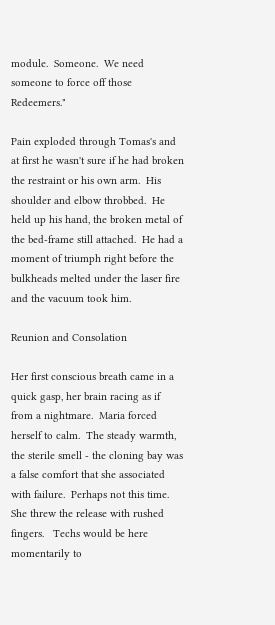module.  Someone.  We need someone to force off those Redeemers."

Pain exploded through Tomas's and at first he wasn't sure if he had broken the restraint or his own arm.  His shoulder and elbow throbbed.  He held up his hand, the broken metal of the bed-frame still attached.  He had a moment of triumph right before the bulkheads melted under the laser fire and the vacuum took him.

Reunion and Consolation

Her first conscious breath came in a quick gasp, her brain racing as if from a nightmare.  Maria forced herself to calm.  The steady warmth, the sterile smell - the cloning bay was a false comfort that she associated with failure.  Perhaps not this time.  She threw the release with rushed fingers.   Techs would be here momentarily to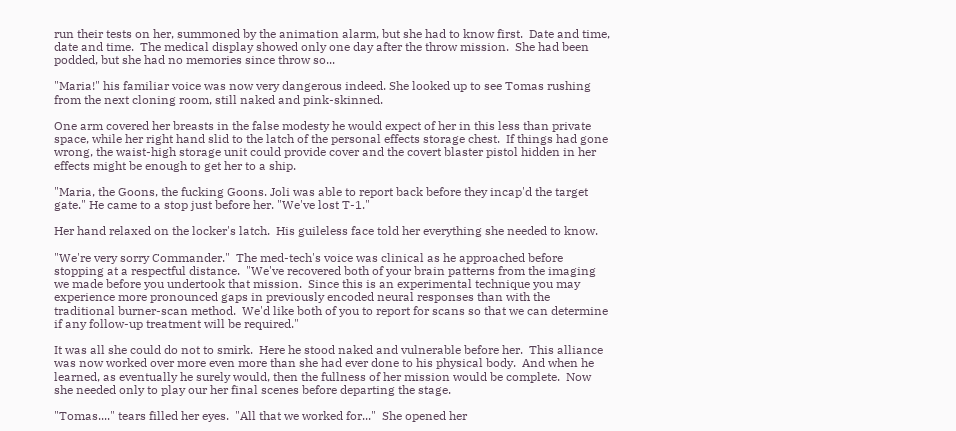run their tests on her, summoned by the animation alarm, but she had to know first.  Date and time, date and time.  The medical display showed only one day after the throw mission.  She had been podded, but she had no memories since throw so...

"Maria!" his familiar voice was now very dangerous indeed. She looked up to see Tomas rushing from the next cloning room, still naked and pink-skinned.

One arm covered her breasts in the false modesty he would expect of her in this less than private space, while her right hand slid to the latch of the personal effects storage chest.  If things had gone wrong, the waist-high storage unit could provide cover and the covert blaster pistol hidden in her effects might be enough to get her to a ship.

"Maria, the Goons, the fucking Goons. Joli was able to report back before they incap'd the target gate." He came to a stop just before her. "We've lost T-1."

Her hand relaxed on the locker's latch.  His guileless face told her everything she needed to know.

"We're very sorry Commander."  The med-tech's voice was clinical as he approached before stopping at a respectful distance.  "We've recovered both of your brain patterns from the imaging we made before you undertook that mission.  Since this is an experimental technique you may experience more pronounced gaps in previously encoded neural responses than with the traditional burner-scan method.  We'd like both of you to report for scans so that we can determine if any follow-up treatment will be required."

It was all she could do not to smirk.  Here he stood naked and vulnerable before her.  This alliance was now worked over more even more than she had ever done to his physical body.  And when he learned, as eventually he surely would, then the fullness of her mission would be complete.  Now she needed only to play our her final scenes before departing the stage.

"Tomas...." tears filled her eyes.  "All that we worked for..."  She opened her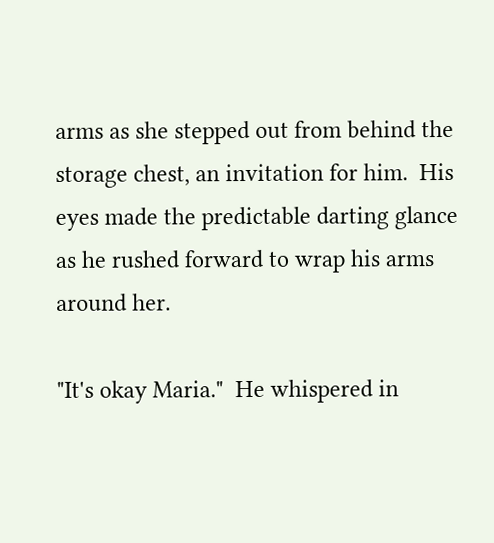arms as she stepped out from behind the storage chest, an invitation for him.  His eyes made the predictable darting glance as he rushed forward to wrap his arms around her.

"It's okay Maria."  He whispered in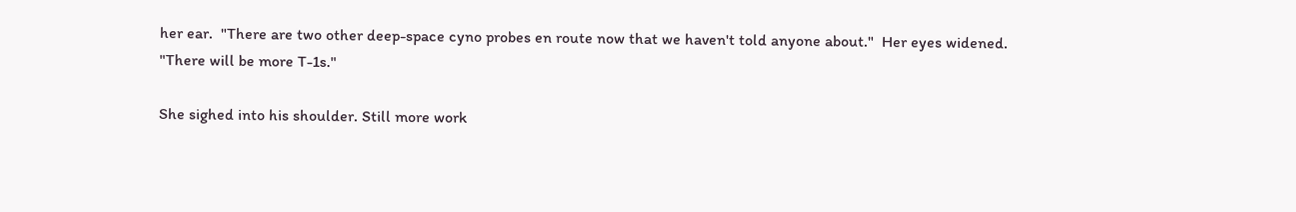her ear.  "There are two other deep-space cyno probes en route now that we haven't told anyone about."  Her eyes widened.  "There will be more T-1s."

She sighed into his shoulder. Still more work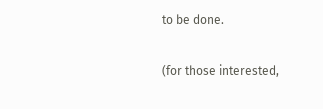to be done.

(for those interested,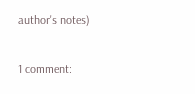author's notes)

1 comment: